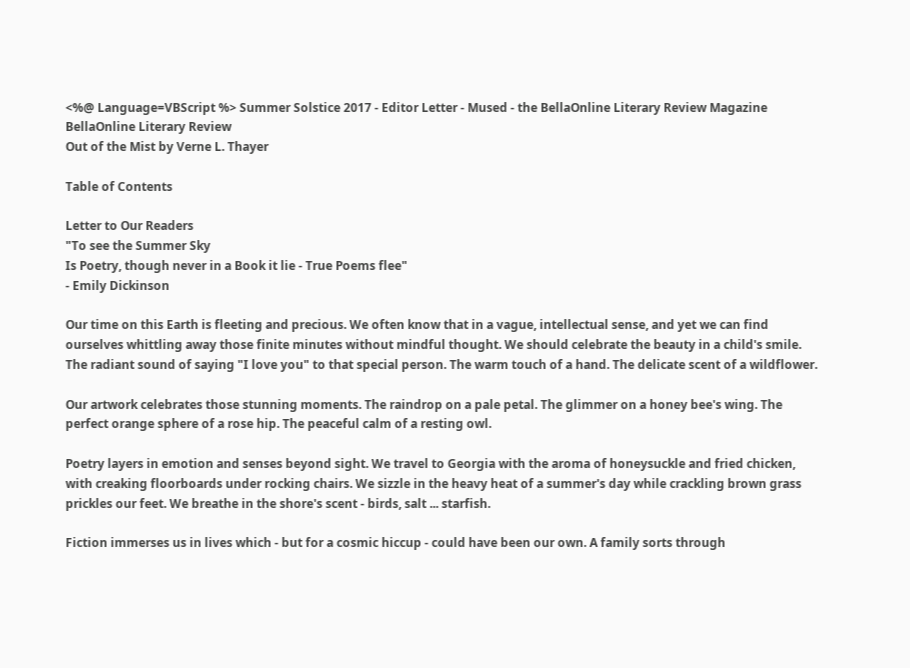<%@ Language=VBScript %> Summer Solstice 2017 - Editor Letter - Mused - the BellaOnline Literary Review Magazine
BellaOnline Literary Review
Out of the Mist by Verne L. Thayer

Table of Contents

Letter to Our Readers
"To see the Summer Sky
Is Poetry, though never in a Book it lie - True Poems flee"
- Emily Dickinson

Our time on this Earth is fleeting and precious. We often know that in a vague, intellectual sense, and yet we can find ourselves whittling away those finite minutes without mindful thought. We should celebrate the beauty in a child's smile. The radiant sound of saying "I love you" to that special person. The warm touch of a hand. The delicate scent of a wildflower.

Our artwork celebrates those stunning moments. The raindrop on a pale petal. The glimmer on a honey bee's wing. The perfect orange sphere of a rose hip. The peaceful calm of a resting owl.

Poetry layers in emotion and senses beyond sight. We travel to Georgia with the aroma of honeysuckle and fried chicken, with creaking floorboards under rocking chairs. We sizzle in the heavy heat of a summer's day while crackling brown grass prickles our feet. We breathe in the shore's scent - birds, salt ... starfish.

Fiction immerses us in lives which - but for a cosmic hiccup - could have been our own. A family sorts through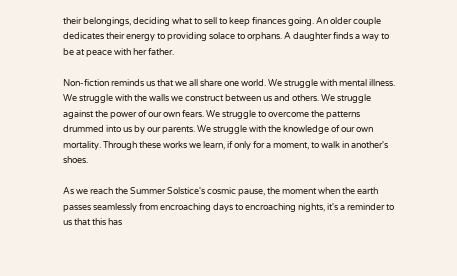their belongings, deciding what to sell to keep finances going. An older couple dedicates their energy to providing solace to orphans. A daughter finds a way to be at peace with her father.

Non-fiction reminds us that we all share one world. We struggle with mental illness. We struggle with the walls we construct between us and others. We struggle against the power of our own fears. We struggle to overcome the patterns drummed into us by our parents. We struggle with the knowledge of our own mortality. Through these works we learn, if only for a moment, to walk in another's shoes.

As we reach the Summer Solstice's cosmic pause, the moment when the earth passes seamlessly from encroaching days to encroaching nights, it's a reminder to us that this has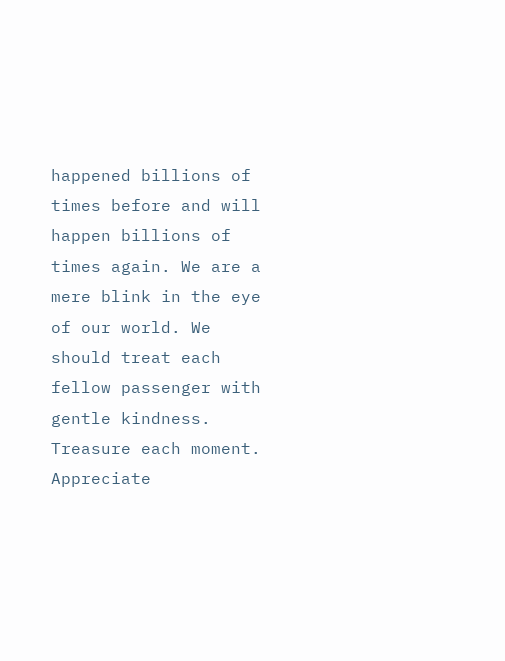happened billions of times before and will happen billions of times again. We are a mere blink in the eye of our world. We should treat each fellow passenger with gentle kindness. Treasure each moment. Appreciate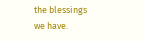the blessings we have.